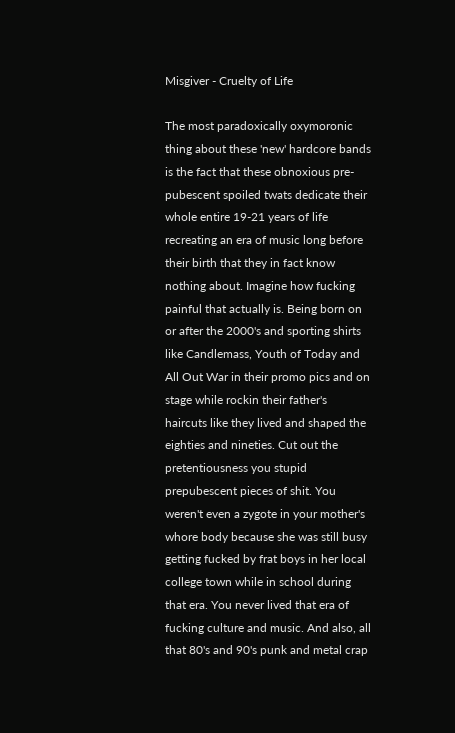Misgiver - Cruelty of Life

The most paradoxically oxymoronic thing about these 'new' hardcore bands is the fact that these obnoxious pre-pubescent spoiled twats dedicate their whole entire 19-21 years of life recreating an era of music long before their birth that they in fact know nothing about. Imagine how fucking painful that actually is. Being born on or after the 2000's and sporting shirts like Candlemass, Youth of Today and All Out War in their promo pics and on stage while rockin their father's haircuts like they lived and shaped the eighties and nineties. Cut out the pretentiousness you stupid prepubescent pieces of shit. You weren't even a zygote in your mother's whore body because she was still busy getting fucked by frat boys in her local college town while in school during that era. You never lived that era of fucking culture and music. And also, all that 80's and 90's punk and metal crap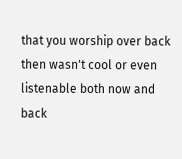that you worship over back then wasn't cool or even listenable both now and back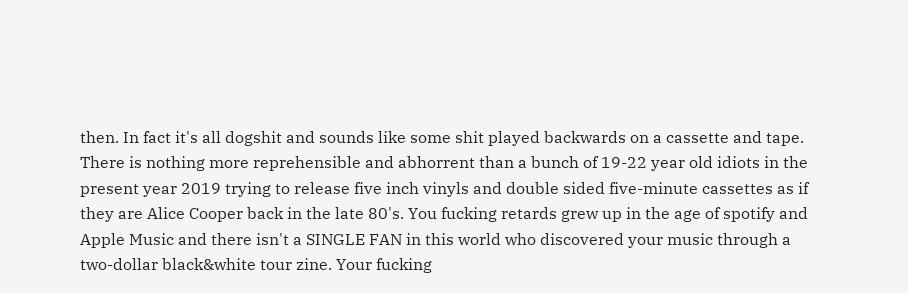then. In fact it's all dogshit and sounds like some shit played backwards on a cassette and tape. There is nothing more reprehensible and abhorrent than a bunch of 19-22 year old idiots in the present year 2019 trying to release five inch vinyls and double sided five-minute cassettes as if they are Alice Cooper back in the late 80's. You fucking retards grew up in the age of spotify and Apple Music and there isn't a SINGLE FAN in this world who discovered your music through a two-dollar black&white tour zine. Your fucking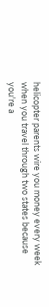helicopter parents wire you money every week when you travel through two states because you're a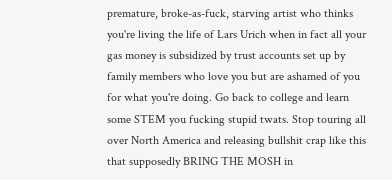premature, broke-as-fuck, starving artist who thinks you're living the life of Lars Urich when in fact all your gas money is subsidized by trust accounts set up by family members who love you but are ashamed of you for what you're doing. Go back to college and learn some STEM you fucking stupid twats. Stop touring all over North America and releasing bullshit crap like this that supposedly BRING THE MOSH in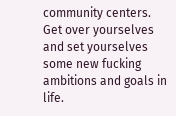community centers. Get over yourselves and set yourselves some new fucking ambitions and goals in life.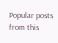Popular posts from this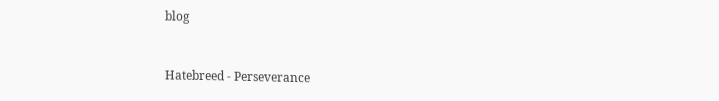blog


Hatebreed - Perseverance